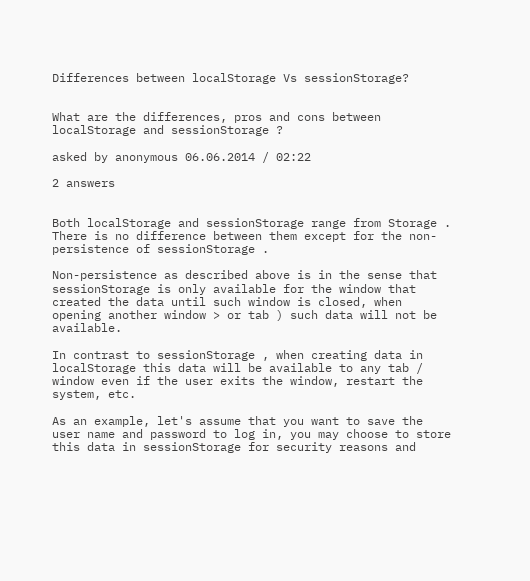Differences between localStorage Vs sessionStorage?


What are the differences, pros and cons between localStorage and sessionStorage ?

asked by anonymous 06.06.2014 / 02:22

2 answers


Both localStorage and sessionStorage range from Storage . There is no difference between them except for the non-persistence of sessionStorage .

Non-persistence as described above is in the sense that sessionStorage is only available for the window that created the data until such window is closed, when opening another window > or tab ) such data will not be available.

In contrast to sessionStorage , when creating data in localStorage this data will be available to any tab / window even if the user exits the window, restart the system, etc.

As an example, let's assume that you want to save the user name and password to log in, you may choose to store this data in sessionStorage for security reasons and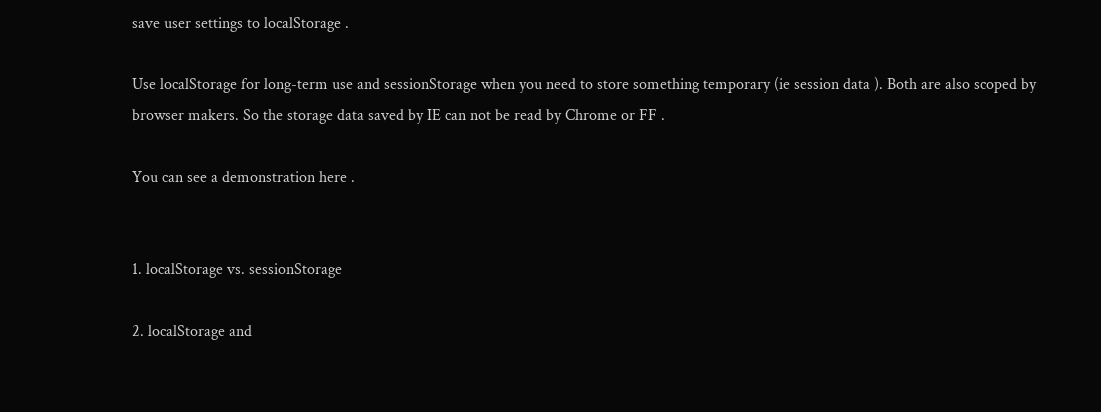save user settings to localStorage .

Use localStorage for long-term use and sessionStorage when you need to store something temporary (ie session data ). Both are also scoped by browser makers. So the storage data saved by IE can not be read by Chrome or FF .

You can see a demonstration here .


1. localStorage vs. sessionStorage

2. localStorage and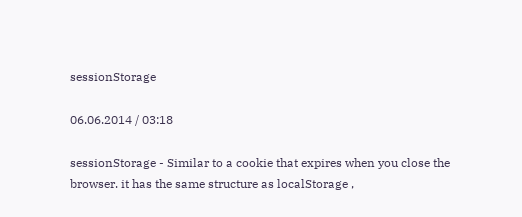sessionStorage

06.06.2014 / 03:18

sessionStorage - Similar to a cookie that expires when you close the browser. it has the same structure as localStorage ,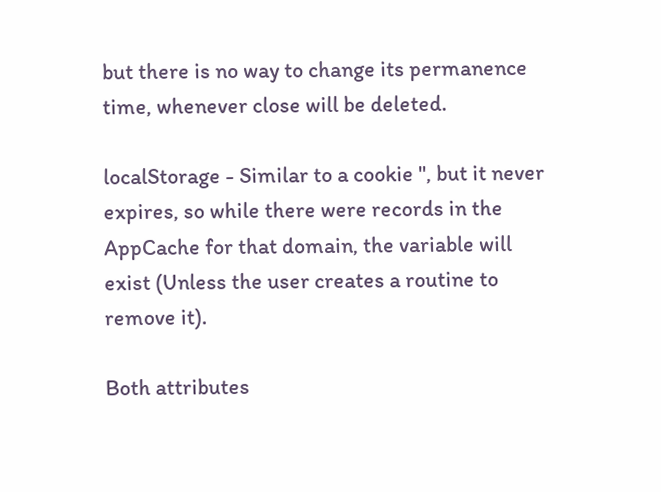but there is no way to change its permanence time, whenever close will be deleted.

localStorage - Similar to a cookie ", but it never expires, so while there were records in the AppCache for that domain, the variable will exist (Unless the user creates a routine to remove it).

Both attributes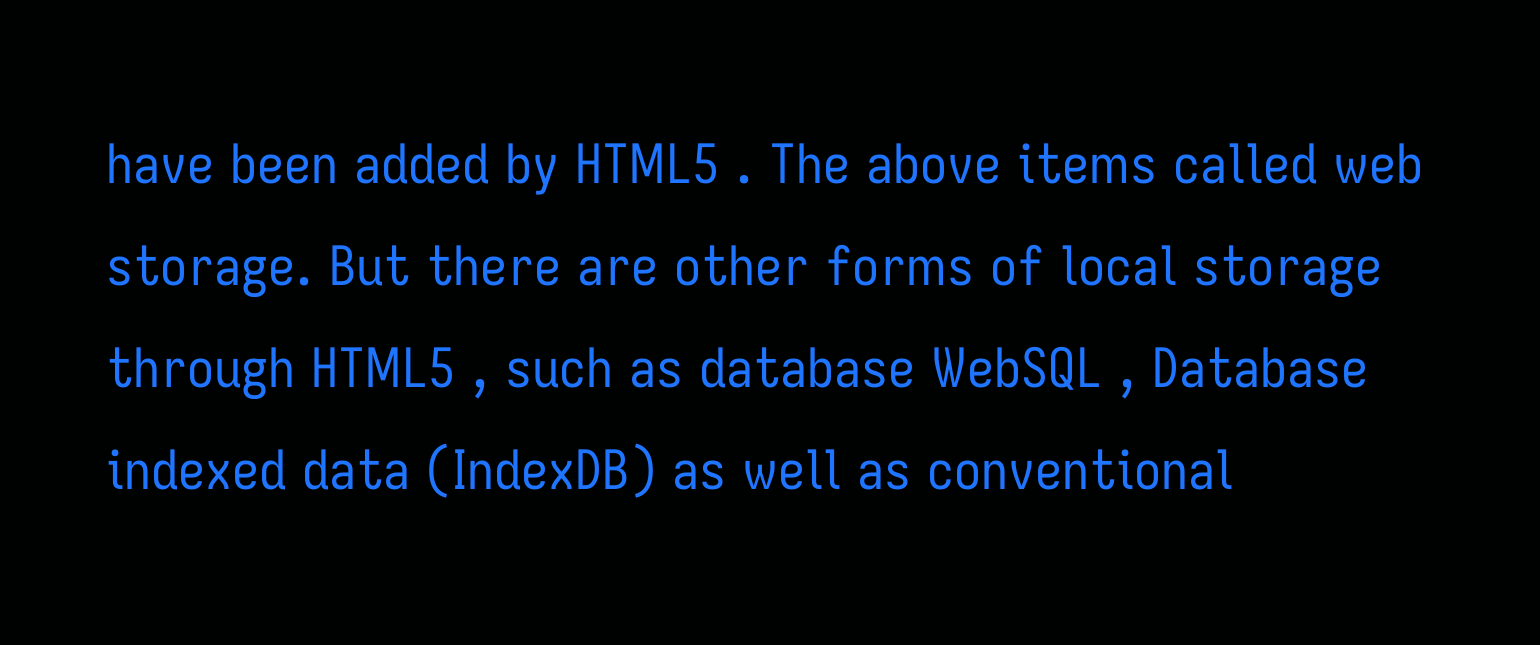have been added by HTML5 . The above items called web storage. But there are other forms of local storage through HTML5 , such as database WebSQL , Database indexed data (IndexDB) as well as conventional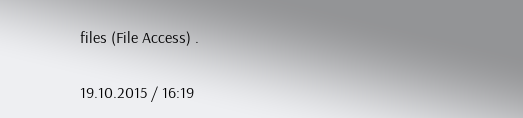files (File Access) .

19.10.2015 / 16:19